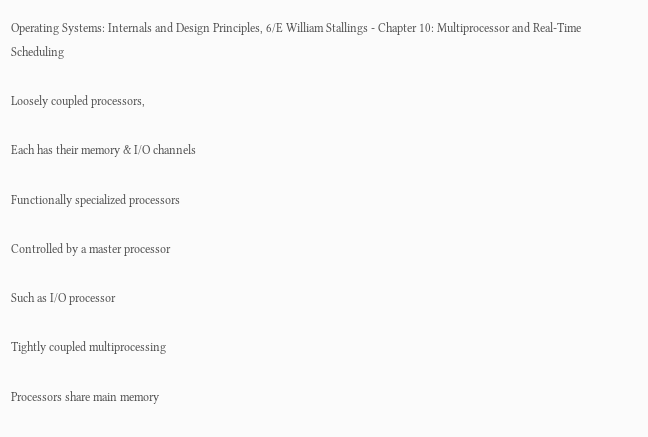Operating Systems: Internals and Design Principles, 6/E William Stallings - Chapter 10: Multiprocessor and Real-Time Scheduling

Loosely coupled processors,

Each has their memory & I/O channels

Functionally specialized processors

Controlled by a master processor

Such as I/O processor

Tightly coupled multiprocessing

Processors share main memory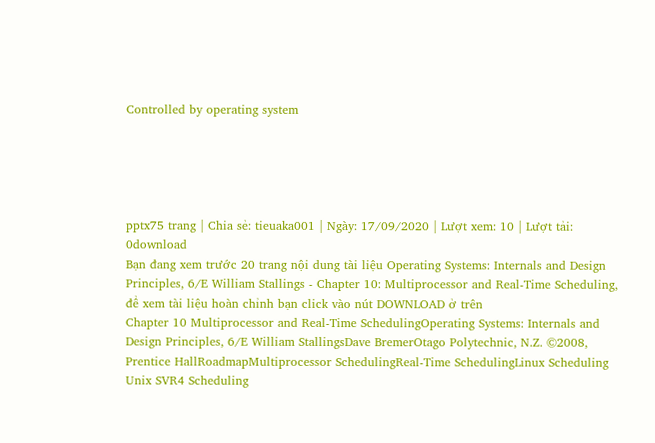Controlled by operating system





pptx75 trang | Chia sẻ: tieuaka001 | Ngày: 17/09/2020 | Lượt xem: 10 | Lượt tải: 0download
Bạn đang xem trước 20 trang nội dung tài liệu Operating Systems: Internals and Design Principles, 6/E William Stallings - Chapter 10: Multiprocessor and Real-Time Scheduling, để xem tài liệu hoàn chỉnh bạn click vào nút DOWNLOAD ở trên
Chapter 10 Multiprocessor and Real-Time SchedulingOperating Systems: Internals and Design Principles, 6/E William StallingsDave BremerOtago Polytechnic, N.Z. ©2008, Prentice HallRoadmapMultiprocessor SchedulingReal-Time SchedulingLinux Scheduling Unix SVR4 Scheduling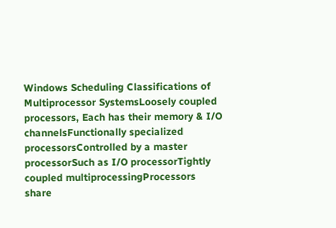Windows Scheduling Classifications of Multiprocessor SystemsLoosely coupled processors, Each has their memory & I/O channelsFunctionally specialized processorsControlled by a master processorSuch as I/O processorTightly coupled multiprocessingProcessors share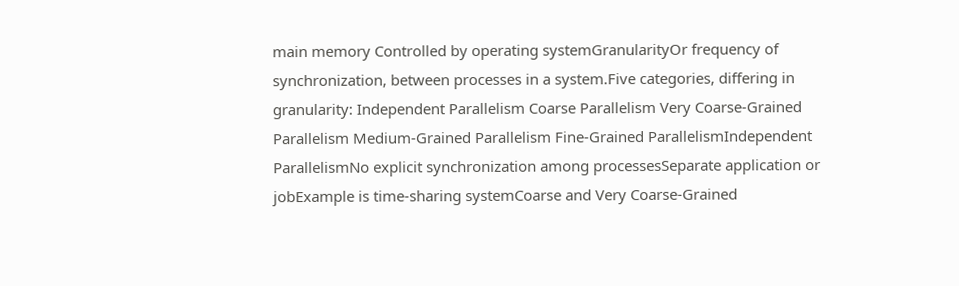main memory Controlled by operating systemGranularityOr frequency of synchronization, between processes in a system.Five categories, differing in granularity: Independent Parallelism Coarse Parallelism Very Coarse-Grained Parallelism Medium-Grained Parallelism Fine-Grained ParallelismIndependent ParallelismNo explicit synchronization among processesSeparate application or jobExample is time-sharing systemCoarse and Very Coarse-Grained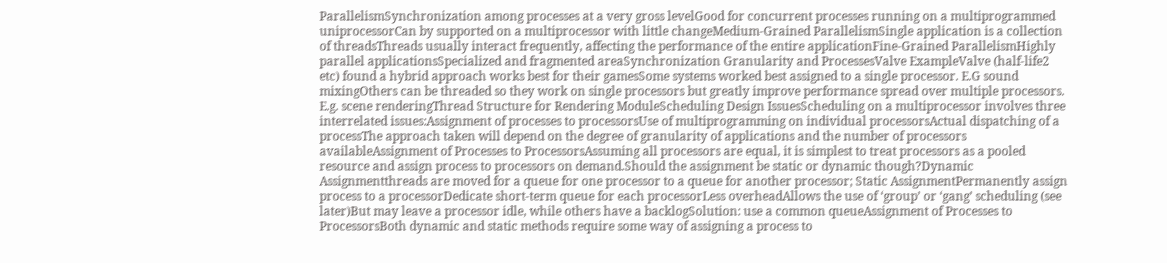ParallelismSynchronization among processes at a very gross levelGood for concurrent processes running on a multiprogrammed uniprocessorCan by supported on a multiprocessor with little changeMedium-Grained ParallelismSingle application is a collection of threadsThreads usually interact frequently, affecting the performance of the entire applicationFine-Grained ParallelismHighly parallel applicationsSpecialized and fragmented areaSynchronization Granularity and ProcessesValve ExampleValve (half-life2 etc) found a hybrid approach works best for their gamesSome systems worked best assigned to a single processor. E.G sound mixingOthers can be threaded so they work on single processors but greatly improve performance spread over multiple processors. E.g. scene renderingThread Structure for Rendering ModuleScheduling Design IssuesScheduling on a multiprocessor involves three interrelated issues:Assignment of processes to processorsUse of multiprogramming on individual processorsActual dispatching of a processThe approach taken will depend on the degree of granularity of applications and the number of processors availableAssignment of Processes to ProcessorsAssuming all processors are equal, it is simplest to treat processors as a pooled resource and assign process to processors on demand.Should the assignment be static or dynamic though?Dynamic Assignmentthreads are moved for a queue for one processor to a queue for another processor; Static AssignmentPermanently assign process to a processorDedicate short-term queue for each processorLess overheadAllows the use of ‘group’ or ‘gang’ scheduling (see later)But may leave a processor idle, while others have a backlogSolution: use a common queueAssignment of Processes to ProcessorsBoth dynamic and static methods require some way of assigning a process to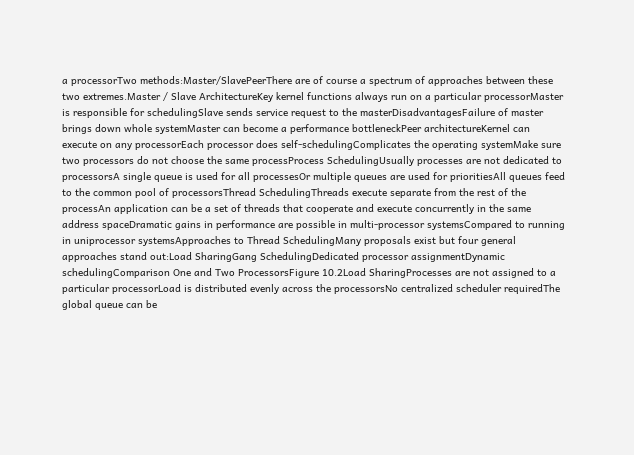a processorTwo methods:Master/SlavePeerThere are of course a spectrum of approaches between these two extremes.Master / Slave ArchitectureKey kernel functions always run on a particular processorMaster is responsible for schedulingSlave sends service request to the masterDisadvantagesFailure of master brings down whole systemMaster can become a performance bottleneckPeer architectureKernel can execute on any processorEach processor does self-schedulingComplicates the operating systemMake sure two processors do not choose the same processProcess SchedulingUsually processes are not dedicated to processorsA single queue is used for all processesOr multiple queues are used for prioritiesAll queues feed to the common pool of processorsThread SchedulingThreads execute separate from the rest of the processAn application can be a set of threads that cooperate and execute concurrently in the same address spaceDramatic gains in performance are possible in multi-processor systemsCompared to running in uniprocessor systemsApproaches to Thread SchedulingMany proposals exist but four general approaches stand out:Load SharingGang SchedulingDedicated processor assignmentDynamic schedulingComparison One and Two ProcessorsFigure 10.2Load SharingProcesses are not assigned to a particular processorLoad is distributed evenly across the processorsNo centralized scheduler requiredThe global queue can be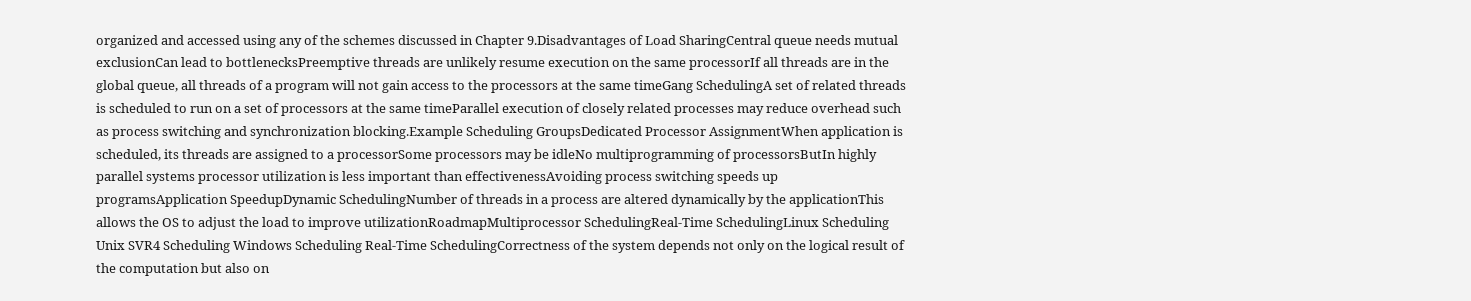organized and accessed using any of the schemes discussed in Chapter 9.Disadvantages of Load SharingCentral queue needs mutual exclusionCan lead to bottlenecksPreemptive threads are unlikely resume execution on the same processorIf all threads are in the global queue, all threads of a program will not gain access to the processors at the same timeGang SchedulingA set of related threads is scheduled to run on a set of processors at the same timeParallel execution of closely related processes may reduce overhead such as process switching and synchronization blocking.Example Scheduling GroupsDedicated Processor AssignmentWhen application is scheduled, its threads are assigned to a processorSome processors may be idleNo multiprogramming of processorsButIn highly parallel systems processor utilization is less important than effectivenessAvoiding process switching speeds up programsApplication SpeedupDynamic SchedulingNumber of threads in a process are altered dynamically by the applicationThis allows the OS to adjust the load to improve utilizationRoadmapMultiprocessor SchedulingReal-Time SchedulingLinux Scheduling Unix SVR4 Scheduling Windows Scheduling Real-Time SchedulingCorrectness of the system depends not only on the logical result of the computation but also on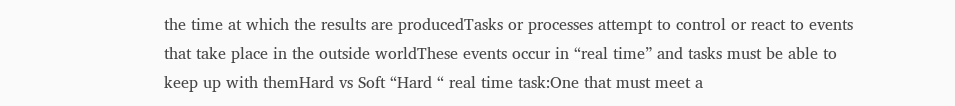the time at which the results are producedTasks or processes attempt to control or react to events that take place in the outside worldThese events occur in “real time” and tasks must be able to keep up with themHard vs Soft “Hard “ real time task:One that must meet a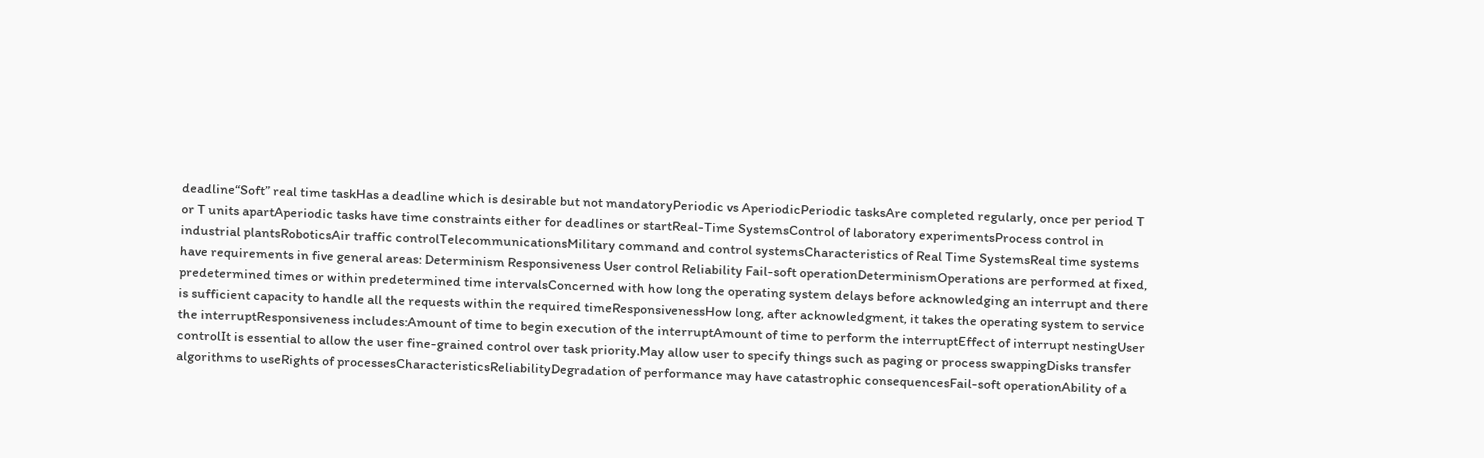deadline“Soft” real time taskHas a deadline which is desirable but not mandatoryPeriodic vs AperiodicPeriodic tasksAre completed regularly, once per period T or T units apartAperiodic tasks have time constraints either for deadlines or startReal-Time SystemsControl of laboratory experimentsProcess control in industrial plantsRoboticsAir traffic controlTelecommunicationsMilitary command and control systemsCharacteristics of Real Time SystemsReal time systems have requirements in five general areas: Determinism Responsiveness User control Reliability Fail-soft operationDeterminismOperations are performed at fixed, predetermined times or within predetermined time intervalsConcerned with how long the operating system delays before acknowledging an interrupt and there is sufficient capacity to handle all the requests within the required timeResponsivenessHow long, after acknowledgment, it takes the operating system to service the interruptResponsiveness includes:Amount of time to begin execution of the interruptAmount of time to perform the interruptEffect of interrupt nestingUser controlIt is essential to allow the user fine-grained control over task priority.May allow user to specify things such as paging or process swappingDisks transfer algorithms to useRights of processesCharacteristicsReliabilityDegradation of performance may have catastrophic consequencesFail-soft operationAbility of a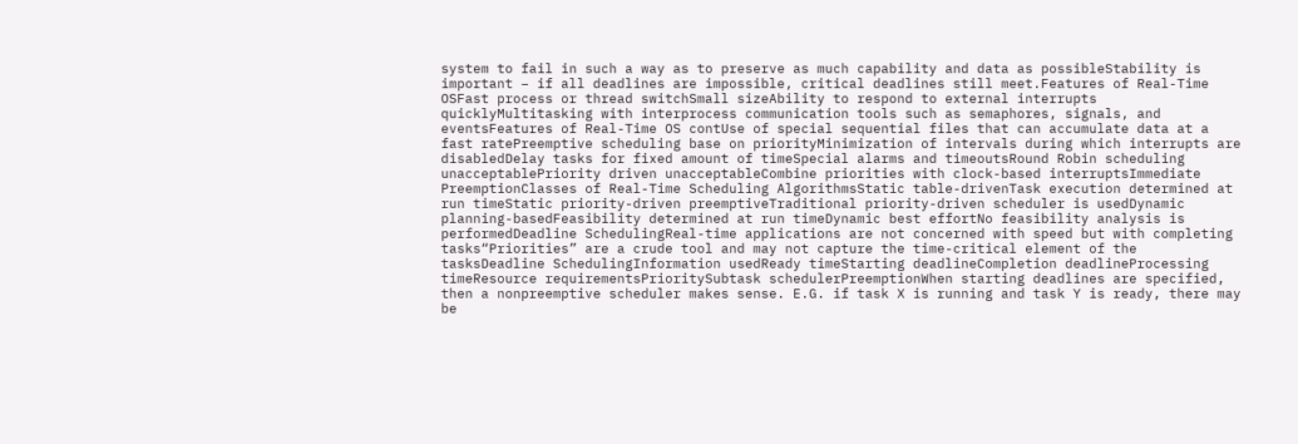system to fail in such a way as to preserve as much capability and data as possibleStability is important – if all deadlines are impossible, critical deadlines still meet.Features of Real-Time OSFast process or thread switchSmall sizeAbility to respond to external interrupts quicklyMultitasking with interprocess communication tools such as semaphores, signals, and eventsFeatures of Real-Time OS contUse of special sequential files that can accumulate data at a fast ratePreemptive scheduling base on priorityMinimization of intervals during which interrupts are disabledDelay tasks for fixed amount of timeSpecial alarms and timeoutsRound Robin scheduling unacceptablePriority driven unacceptableCombine priorities with clock-based interruptsImmediate PreemptionClasses of Real-Time Scheduling AlgorithmsStatic table-drivenTask execution determined at run timeStatic priority-driven preemptiveTraditional priority-driven scheduler is usedDynamic planning-basedFeasibility determined at run timeDynamic best effortNo feasibility analysis is performedDeadline SchedulingReal-time applications are not concerned with speed but with completing tasks“Priorities” are a crude tool and may not capture the time-critical element of the tasksDeadline SchedulingInformation usedReady timeStarting deadlineCompletion deadlineProcessing timeResource requirementsPrioritySubtask schedulerPreemptionWhen starting deadlines are specified, then a nonpreemptive scheduler makes sense. E.G. if task X is running and task Y is ready, there may be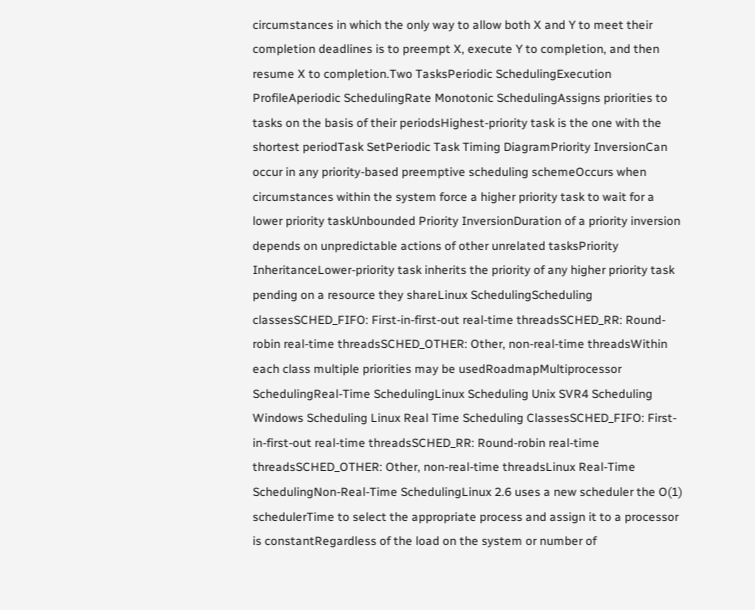circumstances in which the only way to allow both X and Y to meet their completion deadlines is to preempt X, execute Y to completion, and then resume X to completion.Two TasksPeriodic SchedulingExecution ProfileAperiodic SchedulingRate Monotonic SchedulingAssigns priorities to tasks on the basis of their periodsHighest-priority task is the one with the shortest periodTask SetPeriodic Task Timing DiagramPriority InversionCan occur in any priority-based preemptive scheduling schemeOccurs when circumstances within the system force a higher priority task to wait for a lower priority taskUnbounded Priority InversionDuration of a priority inversion depends on unpredictable actions of other unrelated tasksPriority InheritanceLower-priority task inherits the priority of any higher priority task pending on a resource they shareLinux SchedulingScheduling classesSCHED_FIFO: First-in-first-out real-time threadsSCHED_RR: Round-robin real-time threadsSCHED_OTHER: Other, non-real-time threadsWithin each class multiple priorities may be usedRoadmapMultiprocessor SchedulingReal-Time SchedulingLinux Scheduling Unix SVR4 Scheduling Windows Scheduling Linux Real Time Scheduling ClassesSCHED_FIFO: First-in-first-out real-time threadsSCHED_RR: Round-robin real-time threadsSCHED_OTHER: Other, non-real-time threadsLinux Real-Time SchedulingNon-Real-Time SchedulingLinux 2.6 uses a new scheduler the O(1) schedulerTime to select the appropriate process and assign it to a processor is constantRegardless of the load on the system or number of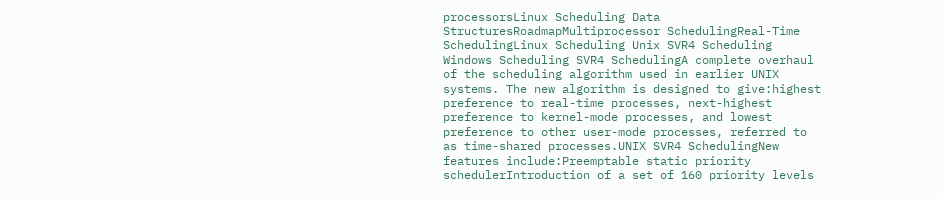processorsLinux Scheduling Data StructuresRoadmapMultiprocessor SchedulingReal-Time SchedulingLinux Scheduling Unix SVR4 Scheduling Windows Scheduling SVR4 SchedulingA complete overhaul of the scheduling algorithm used in earlier UNIX systems. The new algorithm is designed to give:highest preference to real-time processes, next-highest preference to kernel-mode processes, and lowest preference to other user-mode processes, referred to as time-shared processes.UNIX SVR4 SchedulingNew features include:Preemptable static priority schedulerIntroduction of a set of 160 priority levels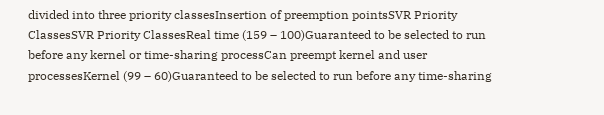divided into three priority classesInsertion of preemption pointsSVR Priority ClassesSVR Priority ClassesReal time (159 – 100)Guaranteed to be selected to run before any kernel or time-sharing processCan preempt kernel and user processesKernel (99 – 60)Guaranteed to be selected to run before any time-sharing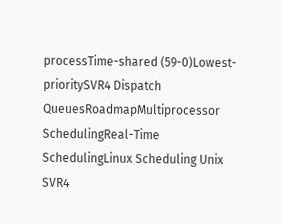processTime-shared (59-0)Lowest-prioritySVR4 Dispatch QueuesRoadmapMultiprocessor SchedulingReal-Time SchedulingLinux Scheduling Unix SVR4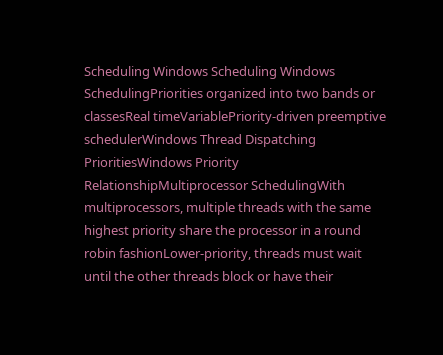Scheduling Windows Scheduling Windows SchedulingPriorities organized into two bands or classesReal timeVariablePriority-driven preemptive schedulerWindows Thread Dispatching PrioritiesWindows Priority RelationshipMultiprocessor SchedulingWith multiprocessors, multiple threads with the same highest priority share the processor in a round robin fashionLower-priority, threads must wait until the other threads block or have their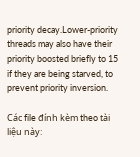priority decay.Lower-priority threads may also have their priority boosted briefly to 15 if they are being starved, to prevent priority inversion.

Các file đính kèm theo tài liệu này: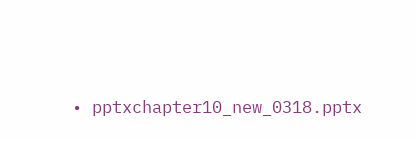• pptxchapter10_new_0318.pptx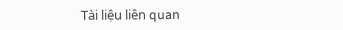Tài liệu liên quan